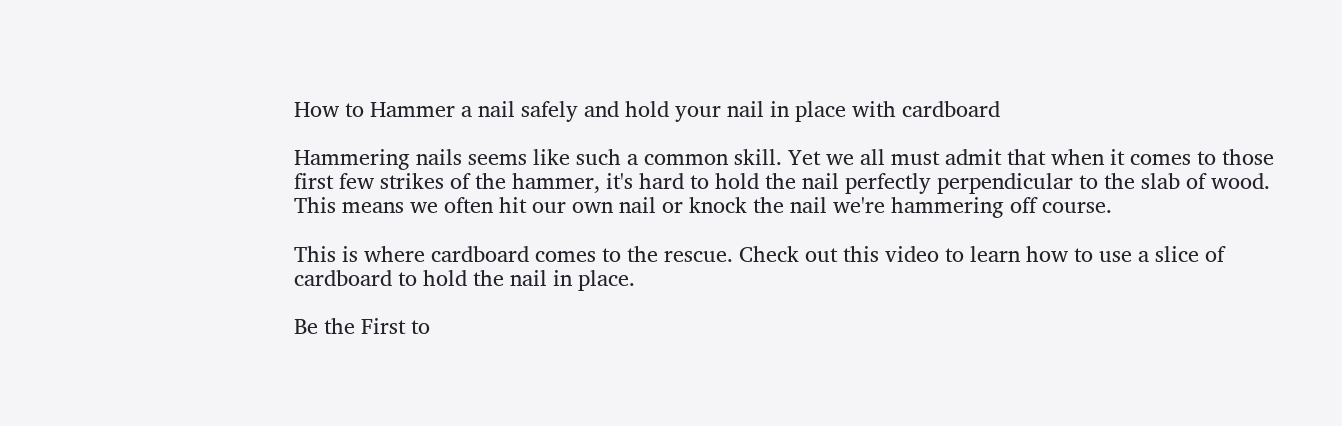How to Hammer a nail safely and hold your nail in place with cardboard

Hammering nails seems like such a common skill. Yet we all must admit that when it comes to those first few strikes of the hammer, it's hard to hold the nail perfectly perpendicular to the slab of wood. This means we often hit our own nail or knock the nail we're hammering off course.

This is where cardboard comes to the rescue. Check out this video to learn how to use a slice of cardboard to hold the nail in place.

Be the First to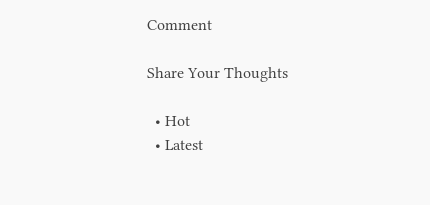Comment

Share Your Thoughts

  • Hot
  • Latest